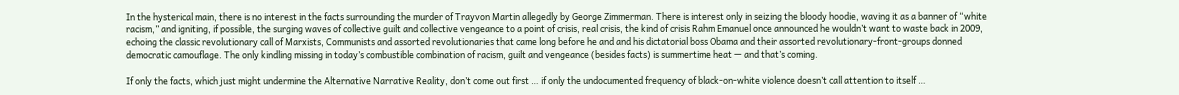In the hysterical main, there is no interest in the facts surrounding the murder of Trayvon Martin allegedly by George Zimmerman. There is interest only in seizing the bloody hoodie, waving it as a banner of “white racism,” and igniting, if possible, the surging waves of collective guilt and collective vengeance to a point of crisis, real crisis, the kind of crisis Rahm Emanuel once announced he wouldn’t want to waste back in 2009, echoing the classic revolutionary call of Marxists, Communists and assorted revolutionaries that came long before he and and his dictatorial boss Obama and their assorted revolutionary-front-groups donned democratic camouflage. The only kindling missing in today’s combustible combination of racism, guilt and vengeance (besides facts) is summertime heat — and that’s coming.

If only the facts, which just might undermine the Alternative Narrative Reality, don’t come out first … if only the undocumented frequency of black-on-white violence doesn’t call attention to itself …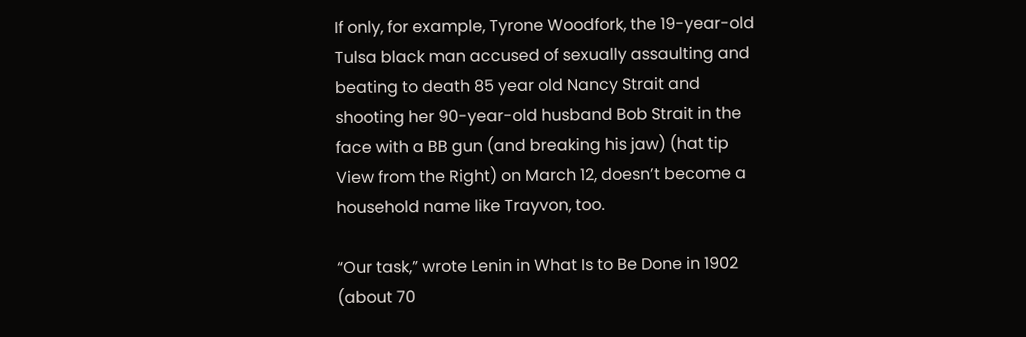If only, for example, Tyrone Woodfork, the 19-year-old Tulsa black man accused of sexually assaulting and beating to death 85 year old Nancy Strait and shooting her 90-year-old husband Bob Strait in the face with a BB gun (and breaking his jaw) (hat tip View from the Right) on March 12, doesn’t become a household name like Trayvon, too.

“Our task,” wrote Lenin in What Is to Be Done in 1902 (about 70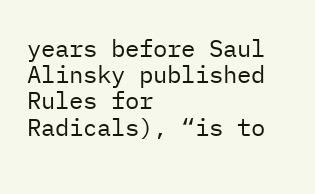years before Saul Alinsky published Rules for Radicals), “is to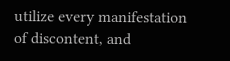utilize every manifestation of discontent, and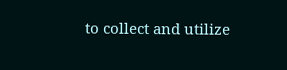to collect and utilize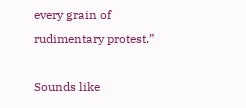every grain of rudimentary protest.”

Sounds like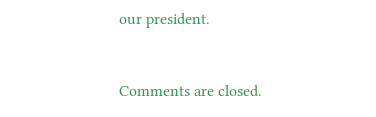our president.


Comments are closed.